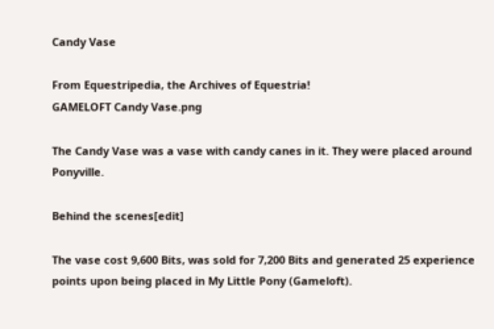Candy Vase

From Equestripedia, the Archives of Equestria!
GAMELOFT Candy Vase.png

The Candy Vase was a vase with candy canes in it. They were placed around Ponyville.

Behind the scenes[edit]

The vase cost 9,600 Bits, was sold for 7,200 Bits and generated 25 experience points upon being placed in My Little Pony (Gameloft).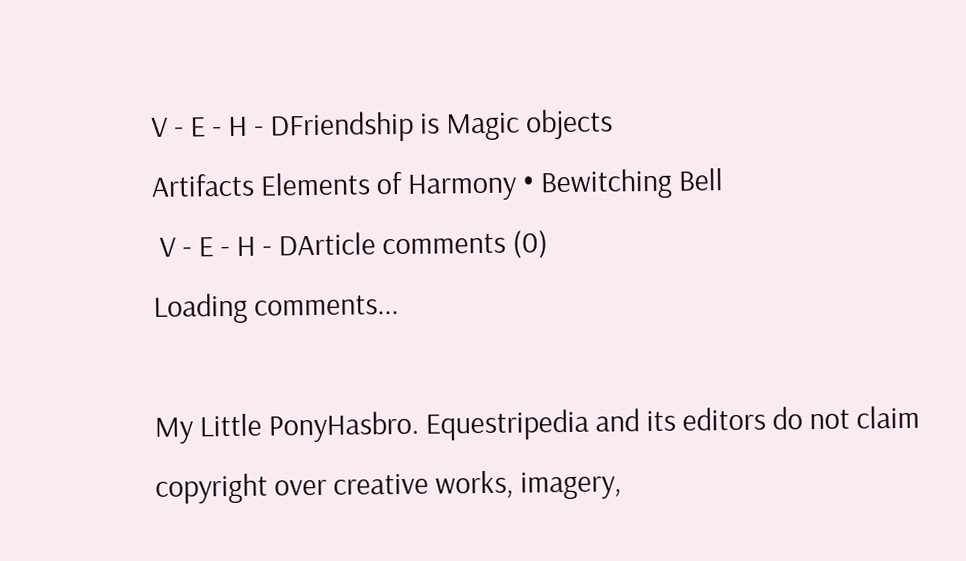V - E - H - DFriendship is Magic objects
Artifacts Elements of Harmony • Bewitching Bell
 V - E - H - DArticle comments (0)
Loading comments...

My Little PonyHasbro. Equestripedia and its editors do not claim copyright over creative works, imagery,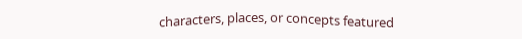characters, places, or concepts featured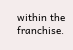within the franchise.